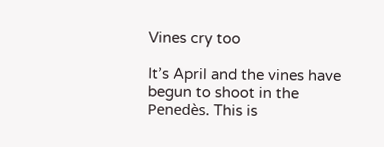Vines cry too

It’s April and the vines have begun to shoot in the Penedès. This is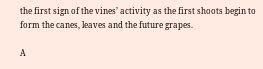the first sign of the vines’ activity as the first shoots begin to form the canes, leaves and the future grapes.

A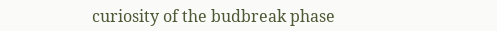curiosity of the budbreak phase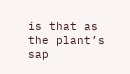is that as the plant’s sap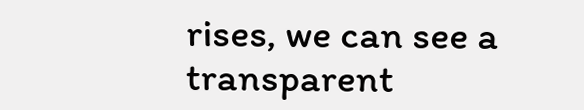rises, we can see a transparent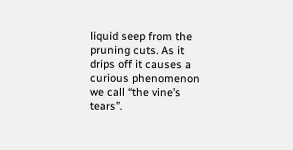liquid seep from the pruning cuts. As it drips off it causes a curious phenomenon we call “the vine’s tears”.